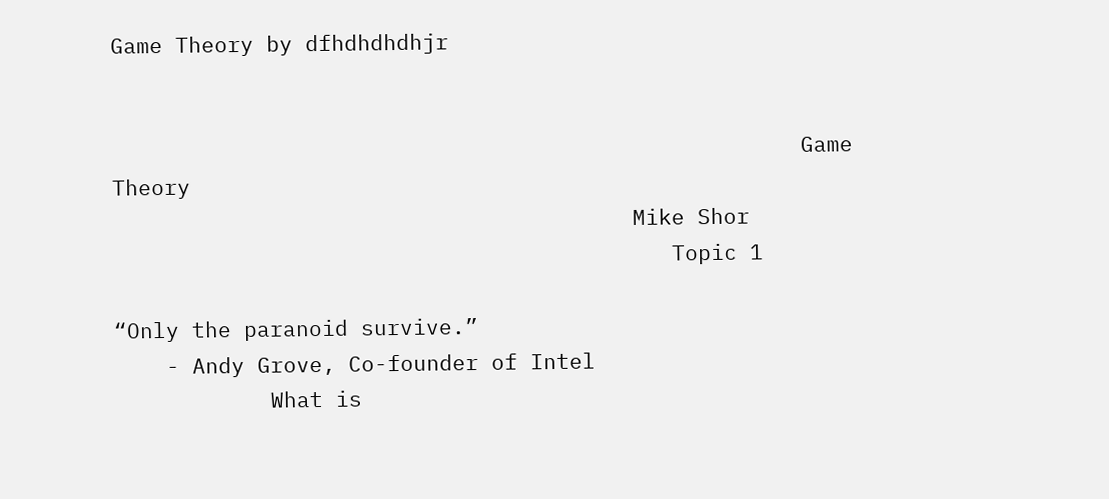Game Theory by dfhdhdhdhjr


                                                     Game Theory
                                        Mike Shor
                                           Topic 1

“Only the paranoid survive.”
    - Andy Grove, Co-founder of Intel
            What is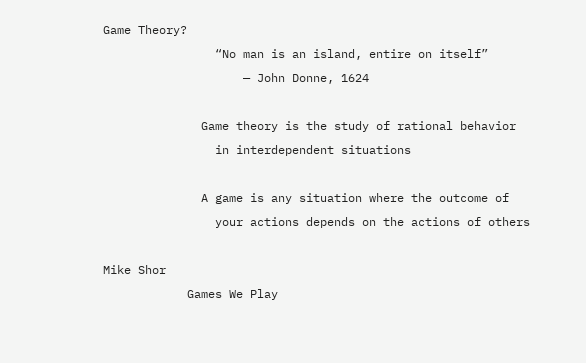Game Theory?
                “No man is an island, entire on itself”
                    — John Donne, 1624

              Game theory is the study of rational behavior
                in interdependent situations

              A game is any situation where the outcome of
                your actions depends on the actions of others

Mike Shor
            Games We Play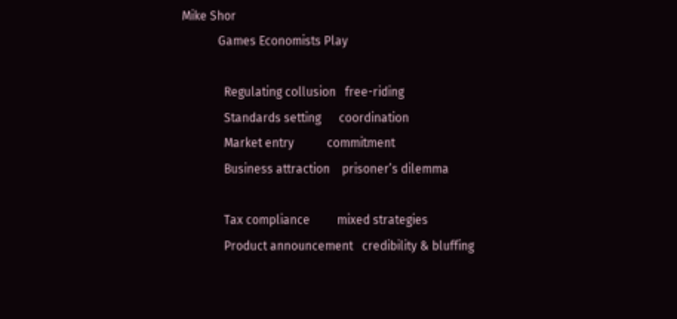Mike Shor
            Games Economists Play

              Regulating collusion   free-riding
              Standards setting      coordination
              Market entry           commitment
              Business attraction    prisoner’s dilemma

              Tax compliance         mixed strategies
              Product announcement   credibility & bluffing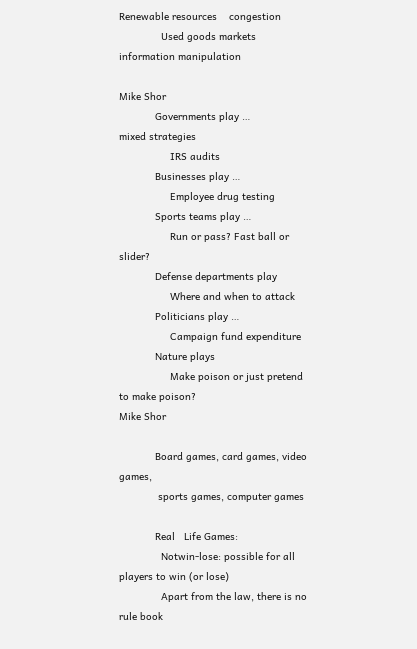Renewable resources    congestion
              Used goods markets     information manipulation

Mike Shor
            Governments play …                           mixed strategies
                 IRS audits
            Businesses play …
                 Employee drug testing
            Sports teams play …
                 Run or pass? Fast ball or slider?
            Defense departments play
                 Where and when to attack
            Politicians play …
                 Campaign fund expenditure
            Nature plays
                 Make poison or just pretend to make poison?
Mike Shor

            Board games, card games, video games,
             sports games, computer games

            Real   Life Games:
              Notwin-lose: possible for all players to win (or lose)
              Apart from the law, there is no rule book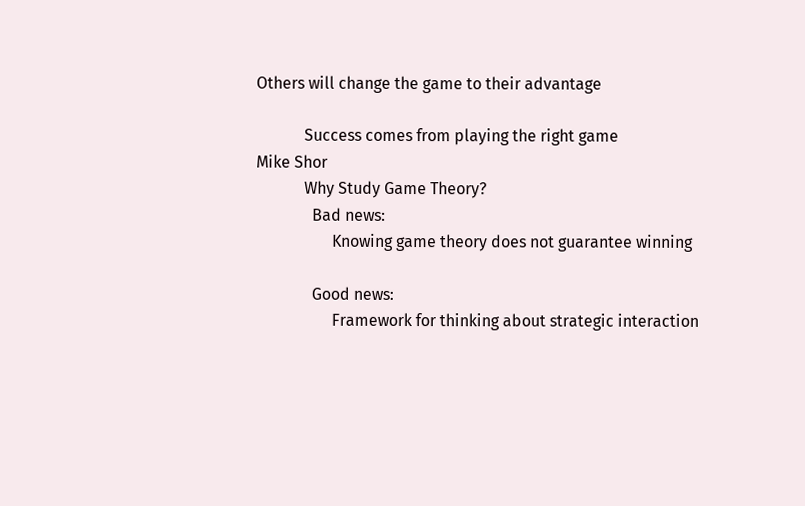Others will change the game to their advantage

            Success comes from playing the right game
Mike Shor
            Why Study Game Theory?
              Bad news:
                   Knowing game theory does not guarantee winning

              Good news:
                   Framework for thinking about strategic interaction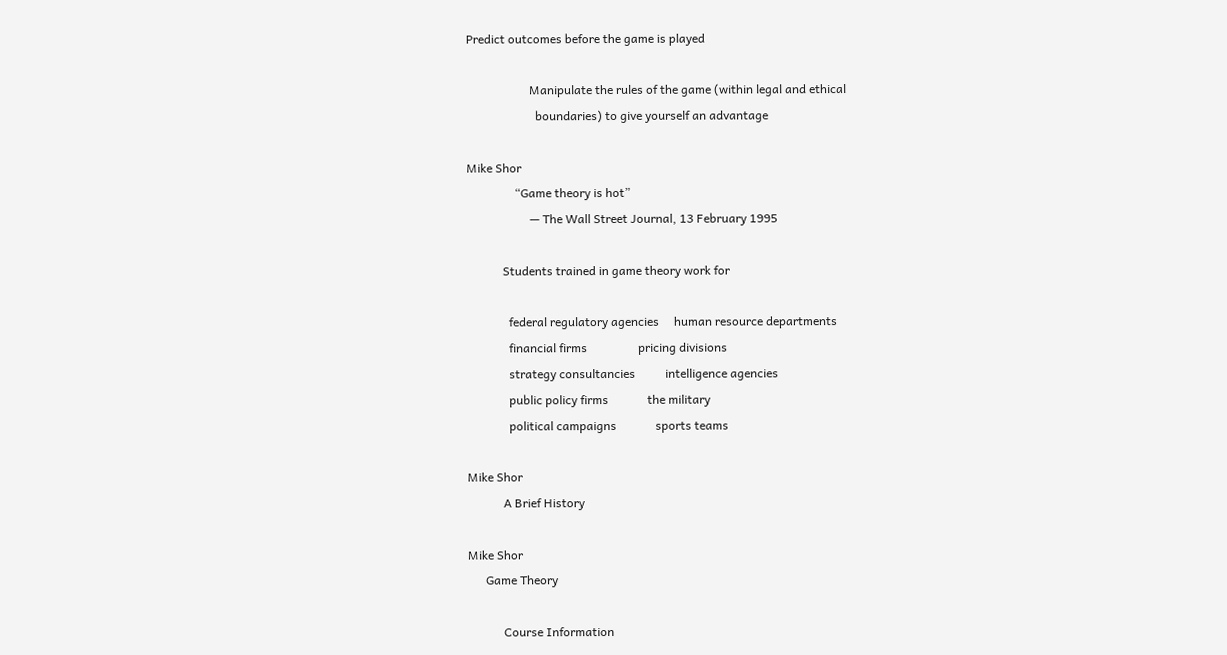Predict outcomes before the game is played

                     Manipulate the rules of the game (within legal and ethical
                       boundaries) to give yourself an advantage

Mike Shor
                “Game theory is hot”
                     — The Wall Street Journal, 13 February 1995

            Students trained in game theory work for

              federal regulatory agencies     human resource departments
              financial firms                 pricing divisions
              strategy consultancies          intelligence agencies
              public policy firms             the military
              political campaigns             sports teams

Mike Shor
            A Brief History

Mike Shor
      Game Theory

            Course Information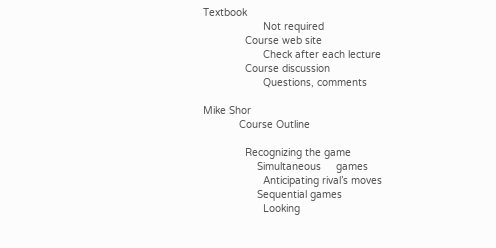Textbook
                    Not required
              Course web site
                    Check after each lecture
              Course discussion
                    Questions, comments

Mike Shor
            Course Outline

              Recognizing the game
                  Simultaneous     games
                    Anticipating rival’s moves
                  Sequential games
                    Looking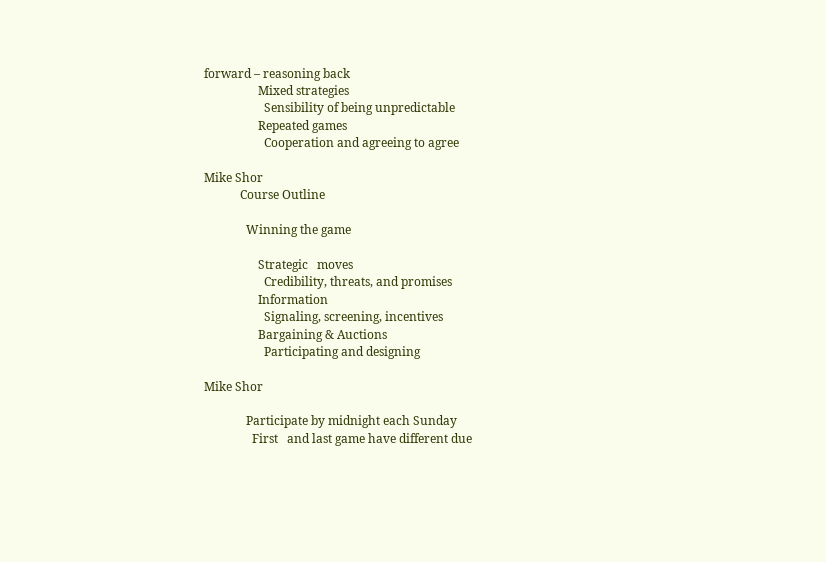forward – reasoning back
                  Mixed strategies
                    Sensibility of being unpredictable
                  Repeated games
                    Cooperation and agreeing to agree

Mike Shor
            Course Outline

              Winning the game

                  Strategic   moves
                    Credibility, threats, and promises
                  Information
                    Signaling, screening, incentives
                  Bargaining & Auctions
                    Participating and designing

Mike Shor

              Participate by midnight each Sunday
                First   and last game have different due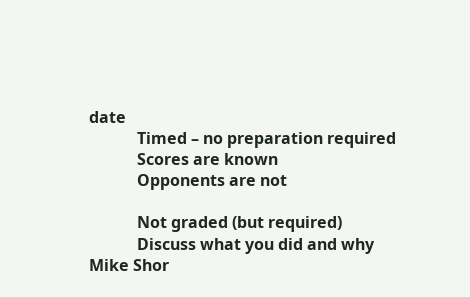date
            Timed – no preparation required
            Scores are known
            Opponents are not

            Not graded (but required)
            Discuss what you did and why
Mike Shor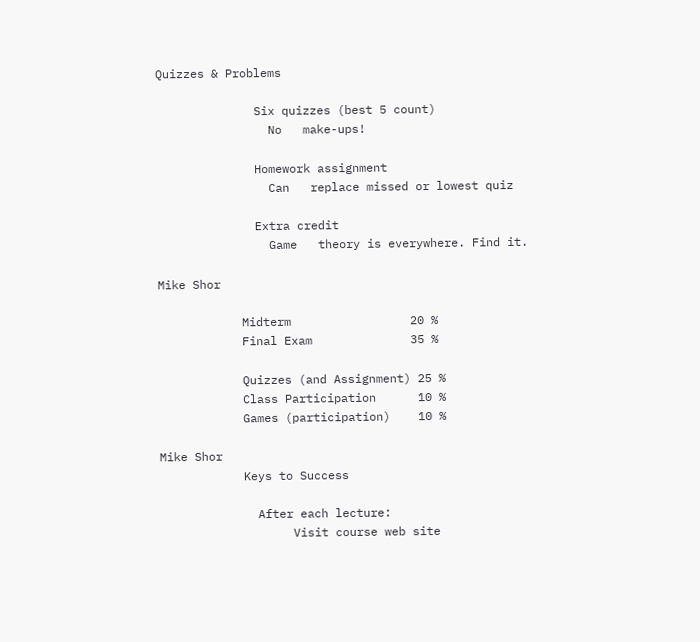Quizzes & Problems

              Six quizzes (best 5 count)
                No   make-ups!

              Homework assignment
                Can   replace missed or lowest quiz

              Extra credit
                Game   theory is everywhere. Find it.

Mike Shor

            Midterm                 20 %
            Final Exam              35 %

            Quizzes (and Assignment) 25 %
            Class Participation      10 %
            Games (participation)    10 %

Mike Shor
            Keys to Success

              After each lecture:
                   Visit course web site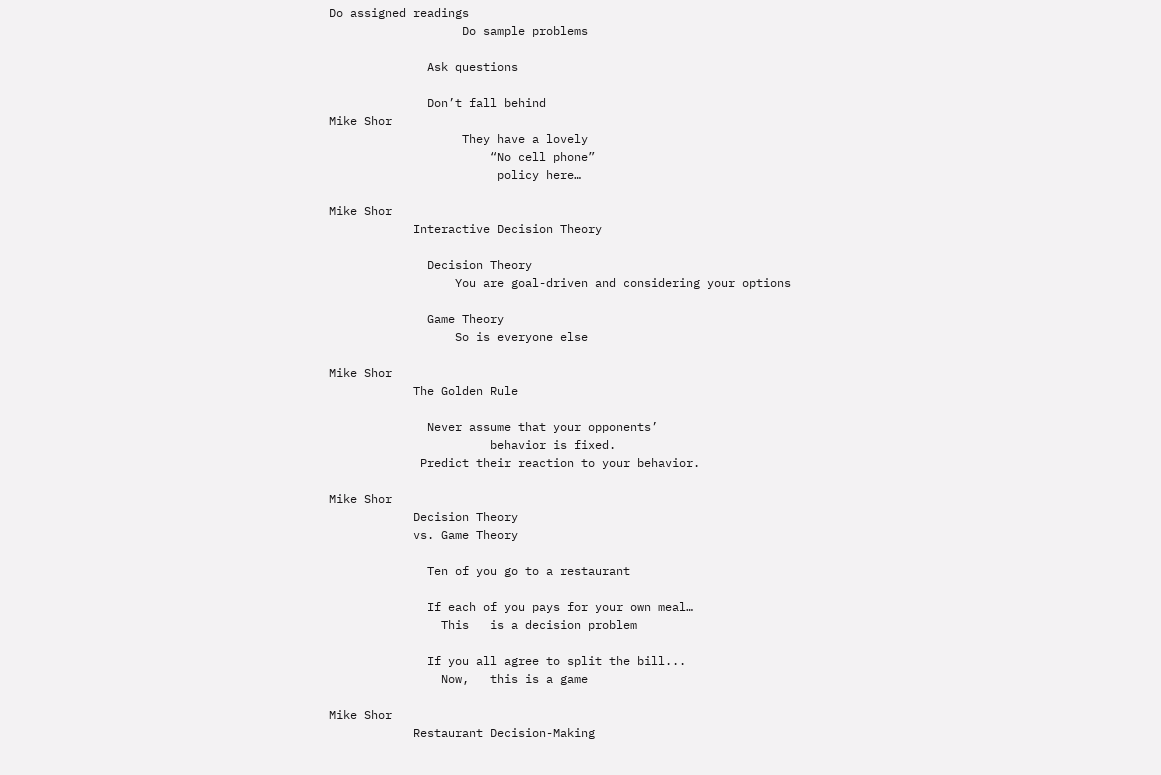Do assigned readings
                   Do sample problems

              Ask questions

              Don’t fall behind
Mike Shor
                   They have a lovely
                       “No cell phone”
                        policy here…

Mike Shor
            Interactive Decision Theory

              Decision Theory
                  You are goal-driven and considering your options

              Game Theory
                  So is everyone else

Mike Shor
            The Golden Rule

              Never assume that your opponents’
                       behavior is fixed.
             Predict their reaction to your behavior.

Mike Shor
            Decision Theory
            vs. Game Theory

              Ten of you go to a restaurant

              If each of you pays for your own meal…
                This   is a decision problem

              If you all agree to split the bill...
                Now,   this is a game

Mike Shor
            Restaurant Decision-Making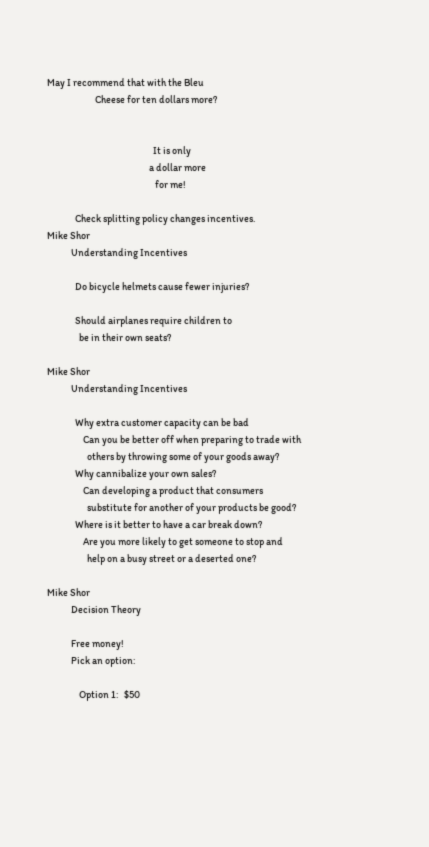May I recommend that with the Bleu
                        Cheese for ten dollars more?


                                                     It is only
                                                   a dollar more
                                                      for me!

              Check splitting policy changes incentives.
Mike Shor
            Understanding Incentives

              Do bicycle helmets cause fewer injuries?

              Should airplanes require children to
                be in their own seats?

Mike Shor
            Understanding Incentives

              Why extra customer capacity can be bad
                  Can you be better off when preparing to trade with
                    others by throwing some of your goods away?
              Why cannibalize your own sales?
                  Can developing a product that consumers
                    substitute for another of your products be good?
              Where is it better to have a car break down?
                  Are you more likely to get someone to stop and
                    help on a busy street or a deserted one?

Mike Shor
            Decision Theory

            Free money!
            Pick an option:

                Option 1:   $50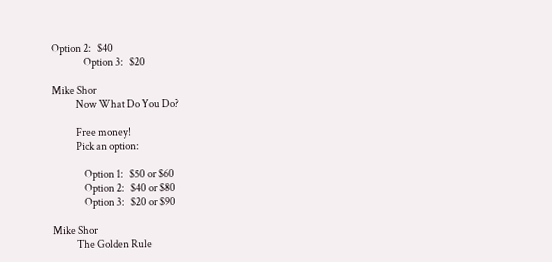Option 2:   $40
                Option 3:   $20

Mike Shor
            Now What Do You Do?

            Free money!
            Pick an option:

                Option 1:   $50 or $60
                Option 2:   $40 or $80
                Option 3:   $20 or $90

Mike Shor
            The Golden Rule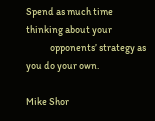Spend as much time thinking about your
            opponents’ strategy as you do your own.

Mike Shor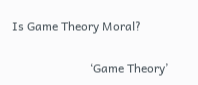Is Game Theory Moral?

                          ‘Game Theory’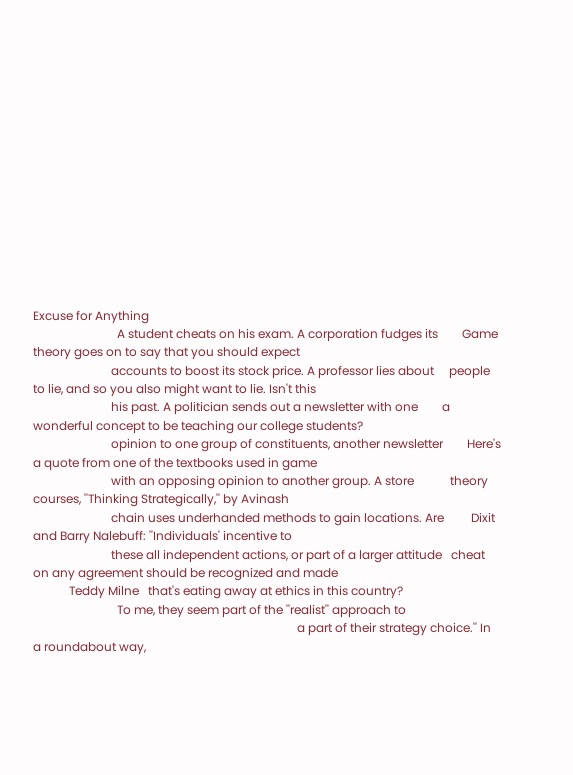Excuse for Anything
                            A student cheats on his exam. A corporation fudges its        Game theory goes on to say that you should expect
                          accounts to boost its stock price. A professor lies about     people to lie, and so you also might want to lie. Isn't this
                          his past. A politician sends out a newsletter with one        a wonderful concept to be teaching our college students?
                          opinion to one group of constituents, another newsletter        Here's a quote from one of the textbooks used in game
                          with an opposing opinion to another group. A store            theory courses, ''Thinking Strategically,'' by Avinash
                          chain uses underhanded methods to gain locations. Are         Dixit and Barry Nalebuff: ''Individuals' incentive to
                          these all independent actions, or part of a larger attitude   cheat on any agreement should be recognized and made
            Teddy Milne   that's eating away at ethics in this country?
                            To me, they seem part of the ''realist'' approach to
                                                                                        a part of their strategy choice.'' In a roundabout way,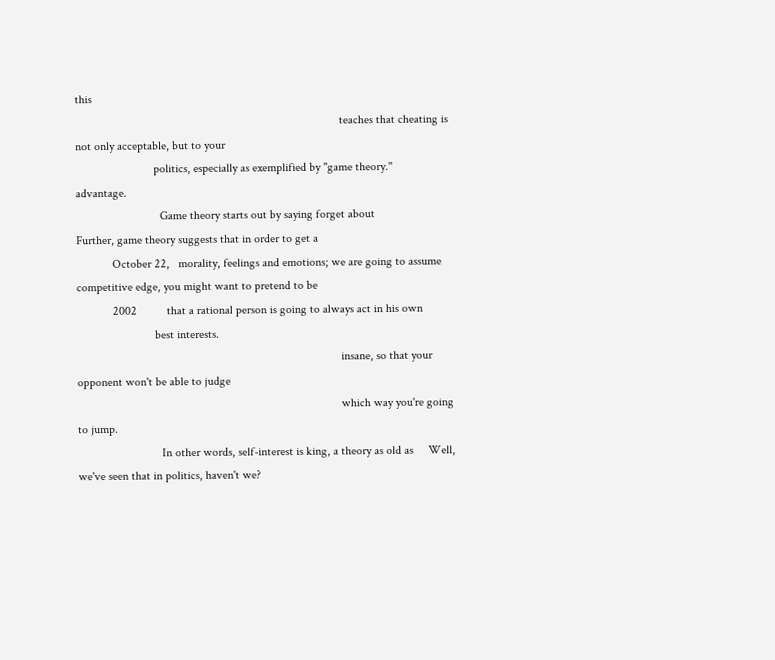this
                                                                                        teaches that cheating is not only acceptable, but to your
                          politics, especially as exemplified by ''game theory.''       advantage.
                            Game theory starts out by saying forget about                 Further, game theory suggests that in order to get a
            October 22,   morality, feelings and emotions; we are going to assume       competitive edge, you might want to pretend to be
            2002          that a rational person is going to always act in his own
                          best interests.
                                                                                        insane, so that your opponent won't be able to judge
                                                                                        which way you're going to jump.
                            In other words, self-interest is king, a theory as old as     Well, we've seen that in politics, haven't we?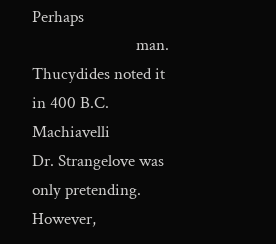Perhaps
                          man. Thucydides noted it in 400 B.C. Machiavelli              Dr. Strangelove was only pretending. However,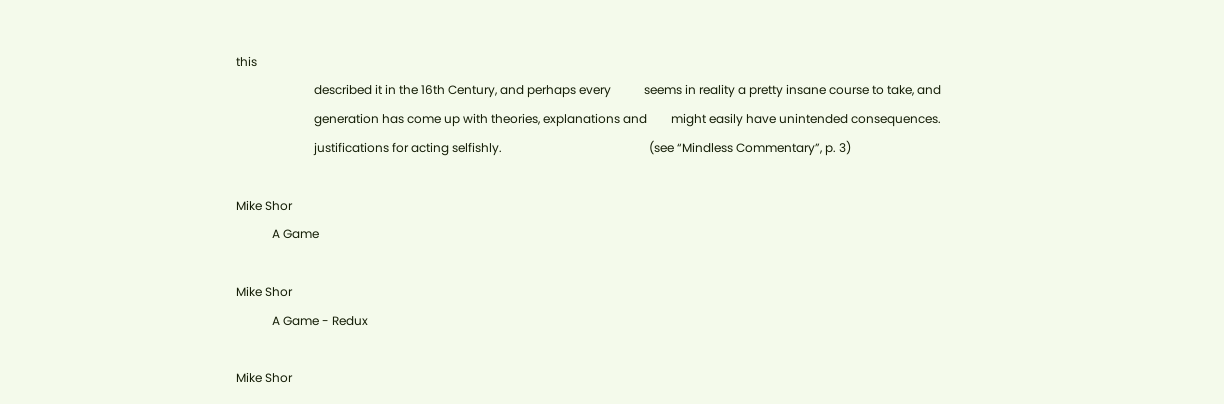this
                          described it in the 16th Century, and perhaps every           seems in reality a pretty insane course to take, and
                          generation has come up with theories, explanations and        might easily have unintended consequences.
                          justifications for acting selfishly.                                                 (see “Mindless Commentary”, p. 3)

Mike Shor
            A Game

Mike Shor
            A Game - Redux

Mike Shor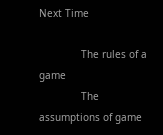Next Time

              The rules of a game
              The assumptions of game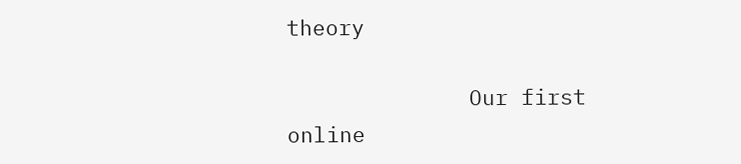theory

              Our first online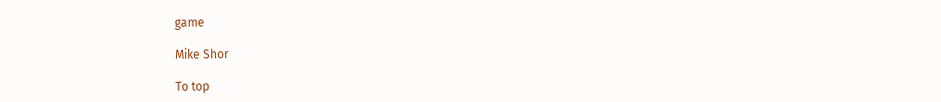game

Mike Shor

To top